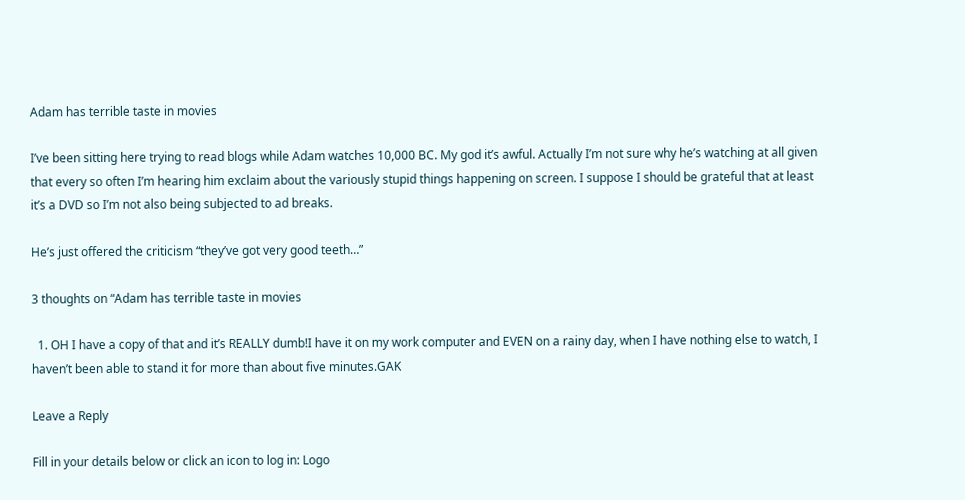Adam has terrible taste in movies

I’ve been sitting here trying to read blogs while Adam watches 10,000 BC. My god it’s awful. Actually I’m not sure why he’s watching at all given that every so often I’m hearing him exclaim about the variously stupid things happening on screen. I suppose I should be grateful that at least it’s a DVD so I’m not also being subjected to ad breaks.

He’s just offered the criticism “they’ve got very good teeth…”

3 thoughts on “Adam has terrible taste in movies

  1. OH I have a copy of that and it’s REALLY dumb!I have it on my work computer and EVEN on a rainy day, when I have nothing else to watch, I haven’t been able to stand it for more than about five minutes.GAK

Leave a Reply

Fill in your details below or click an icon to log in: Logo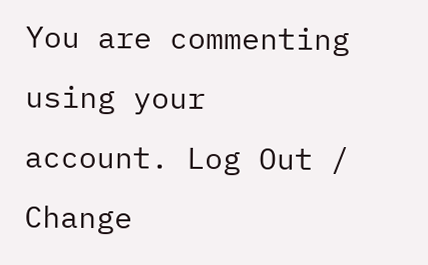You are commenting using your account. Log Out /  Change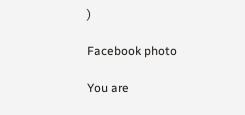)

Facebook photo

You are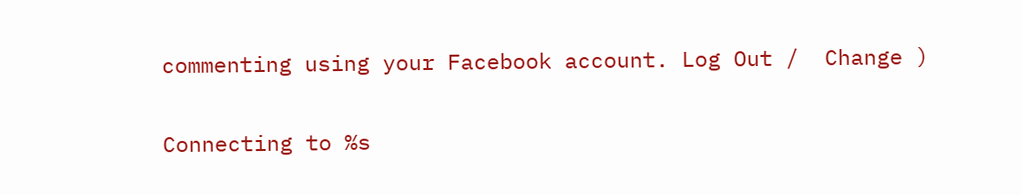commenting using your Facebook account. Log Out /  Change )

Connecting to %s